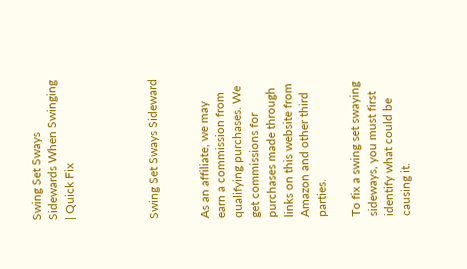Swing Set Sways Sidewards When Swinging | Quick Fix




Swing Set Sways Sideward


As an affiliate, we may earn a commission from qualifying purchases. We get commissions for purchases made through links on this website from Amazon and other third parties.

To fix a swing set swaying sideways, you must first identify what could be causing it.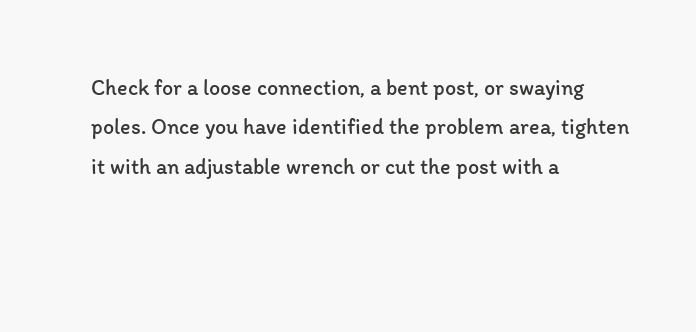Check for a loose connection, a bent post, or swaying poles. Once you have identified the problem area, tighten it with an adjustable wrench or cut the post with a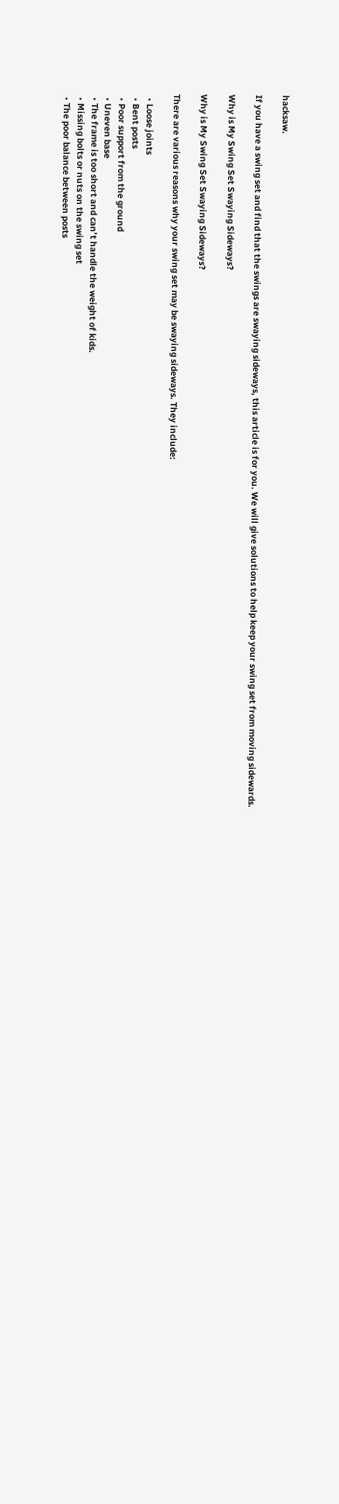hacksaw.

If you have a swing set and find that the swings are swaying sideways, this article is for you. We will give solutions to help keep your swing set from moving sidewards.

Why is My Swing Set Swaying Sideways?

Why is My Swing Set Swaying Sideways?

There are various reasons why your swing set may be swaying sideways. They include:

  • Loose joints
  • Bent posts
  • Poor support from the ground
  • Uneven base
  • The frame is too short and can’t handle the weight of kids.
  • Missing bolts or nuts on the swing set
  • The poor balance between posts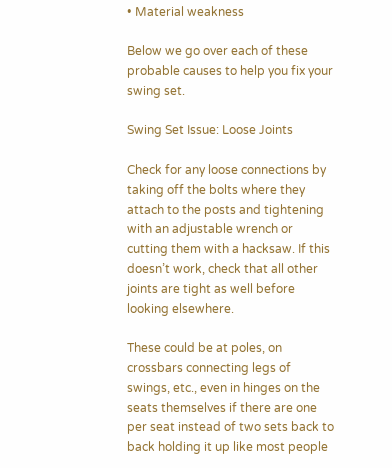• Material weakness

Below we go over each of these probable causes to help you fix your swing set.

Swing Set Issue: Loose Joints

Check for any loose connections by taking off the bolts where they attach to the posts and tightening with an adjustable wrench or cutting them with a hacksaw. If this doesn’t work, check that all other joints are tight as well before looking elsewhere.

These could be at poles, on crossbars connecting legs of swings, etc., even in hinges on the seats themselves if there are one per seat instead of two sets back to back holding it up like most people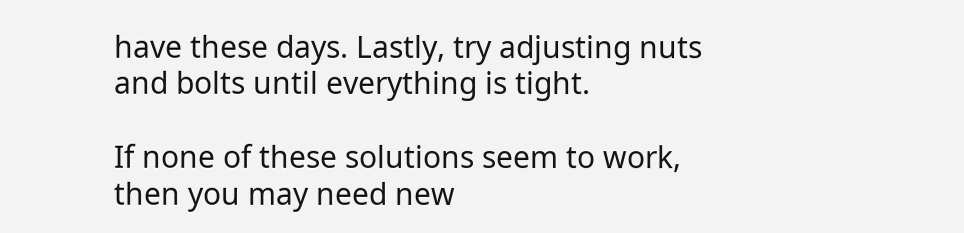have these days. Lastly, try adjusting nuts and bolts until everything is tight.

If none of these solutions seem to work, then you may need new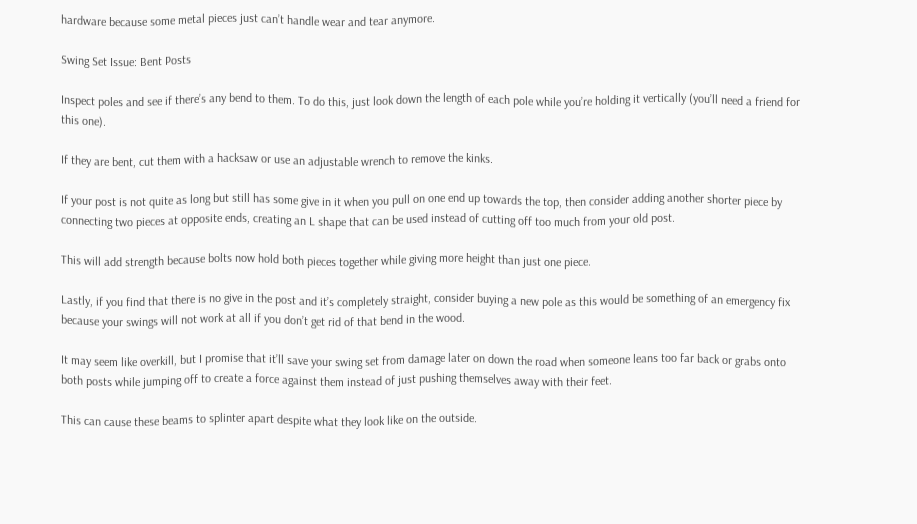hardware because some metal pieces just can’t handle wear and tear anymore.

Swing Set Issue: Bent Posts

Inspect poles and see if there’s any bend to them. To do this, just look down the length of each pole while you’re holding it vertically (you’ll need a friend for this one).

If they are bent, cut them with a hacksaw or use an adjustable wrench to remove the kinks.

If your post is not quite as long but still has some give in it when you pull on one end up towards the top, then consider adding another shorter piece by connecting two pieces at opposite ends, creating an L shape that can be used instead of cutting off too much from your old post.

This will add strength because bolts now hold both pieces together while giving more height than just one piece.

Lastly, if you find that there is no give in the post and it’s completely straight, consider buying a new pole as this would be something of an emergency fix because your swings will not work at all if you don’t get rid of that bend in the wood.

It may seem like overkill, but I promise that it’ll save your swing set from damage later on down the road when someone leans too far back or grabs onto both posts while jumping off to create a force against them instead of just pushing themselves away with their feet.

This can cause these beams to splinter apart despite what they look like on the outside.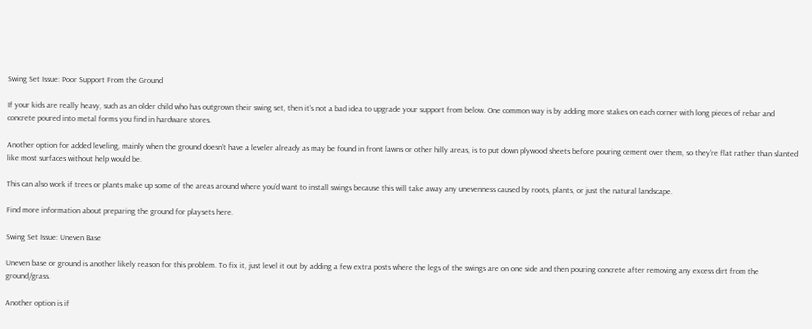Swing Set Issue: Poor Support From the Ground

If your kids are really heavy, such as an older child who has outgrown their swing set, then it’s not a bad idea to upgrade your support from below. One common way is by adding more stakes on each corner with long pieces of rebar and concrete poured into metal forms you find in hardware stores.

Another option for added leveling, mainly when the ground doesn’t have a leveler already as may be found in front lawns or other hilly areas, is to put down plywood sheets before pouring cement over them, so they’re flat rather than slanted like most surfaces without help would be.

This can also work if trees or plants make up some of the areas around where you’d want to install swings because this will take away any unevenness caused by roots, plants, or just the natural landscape.

Find more information about preparing the ground for playsets here.

Swing Set Issue: Uneven Base

Uneven base or ground is another likely reason for this problem. To fix it, just level it out by adding a few extra posts where the legs of the swings are on one side and then pouring concrete after removing any excess dirt from the ground/grass.

Another option is if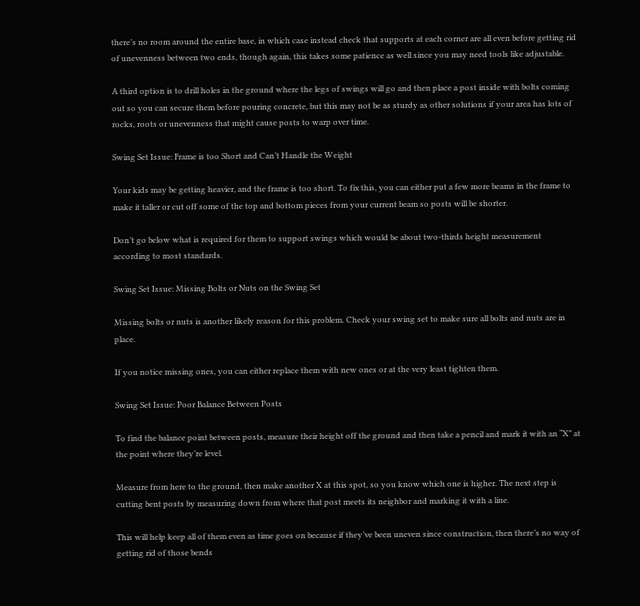there’s no room around the entire base, in which case instead check that supports at each corner are all even before getting rid of unevenness between two ends, though again, this takes some patience as well since you may need tools like adjustable.

A third option is to drill holes in the ground where the legs of swings will go and then place a post inside with bolts coming out so you can secure them before pouring concrete, but this may not be as sturdy as other solutions if your area has lots of rocks, roots or unevenness that might cause posts to warp over time.

Swing Set Issue: Frame is too Short and Can’t Handle the Weight

Your kids may be getting heavier, and the frame is too short. To fix this, you can either put a few more beams in the frame to make it taller or cut off some of the top and bottom pieces from your current beam so posts will be shorter.

Don’t go below what is required for them to support swings which would be about two-thirds height measurement according to most standards.

Swing Set Issue: Missing Bolts or Nuts on the Swing Set

Missing bolts or nuts is another likely reason for this problem. Check your swing set to make sure all bolts and nuts are in place.

If you notice missing ones, you can either replace them with new ones or at the very least tighten them.

Swing Set Issue: Poor Balance Between Posts

To find the balance point between posts, measure their height off the ground and then take a pencil and mark it with an “X” at the point where they’re level.

Measure from here to the ground, then make another X at this spot, so you know which one is higher. The next step is cutting bent posts by measuring down from where that post meets its neighbor and marking it with a line.

This will help keep all of them even as time goes on because if they’ve been uneven since construction, then there’s no way of getting rid of those bends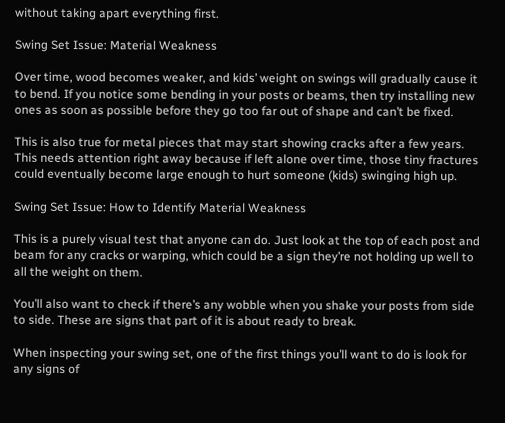without taking apart everything first.

Swing Set Issue: Material Weakness

Over time, wood becomes weaker, and kids’ weight on swings will gradually cause it to bend. If you notice some bending in your posts or beams, then try installing new ones as soon as possible before they go too far out of shape and can’t be fixed.

This is also true for metal pieces that may start showing cracks after a few years. This needs attention right away because if left alone over time, those tiny fractures could eventually become large enough to hurt someone (kids) swinging high up.

Swing Set Issue: How to Identify Material Weakness

This is a purely visual test that anyone can do. Just look at the top of each post and beam for any cracks or warping, which could be a sign they’re not holding up well to all the weight on them.

You’ll also want to check if there’s any wobble when you shake your posts from side to side. These are signs that part of it is about ready to break.

When inspecting your swing set, one of the first things you’ll want to do is look for any signs of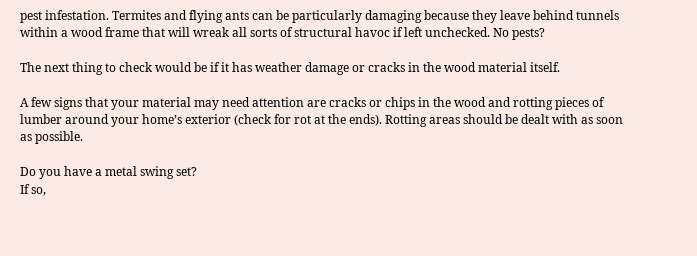pest infestation. Termites and flying ants can be particularly damaging because they leave behind tunnels within a wood frame that will wreak all sorts of structural havoc if left unchecked. No pests?

The next thing to check would be if it has weather damage or cracks in the wood material itself.

A few signs that your material may need attention are cracks or chips in the wood and rotting pieces of lumber around your home’s exterior (check for rot at the ends). Rotting areas should be dealt with as soon as possible.

Do you have a metal swing set?
If so,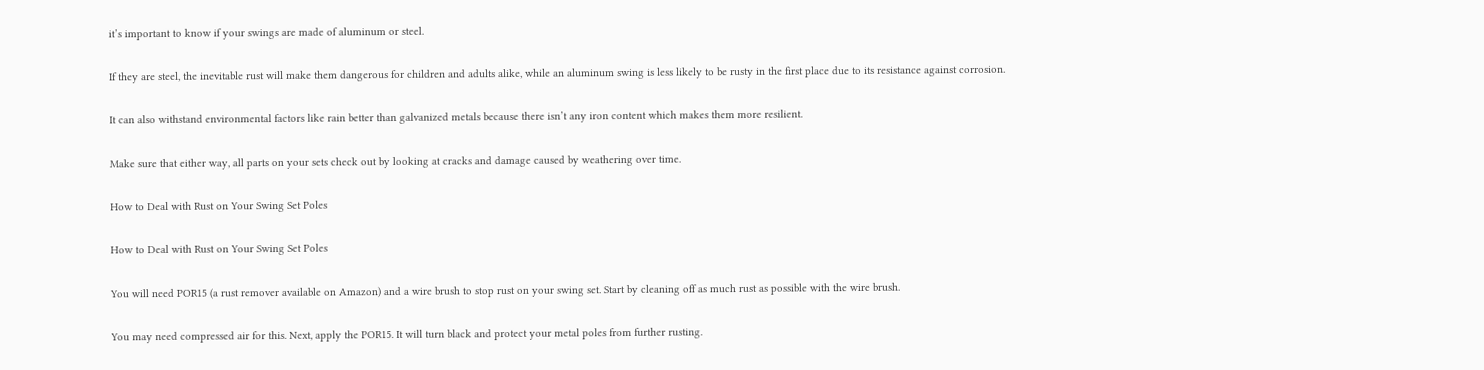it’s important to know if your swings are made of aluminum or steel.

If they are steel, the inevitable rust will make them dangerous for children and adults alike, while an aluminum swing is less likely to be rusty in the first place due to its resistance against corrosion.

It can also withstand environmental factors like rain better than galvanized metals because there isn’t any iron content which makes them more resilient.

Make sure that either way, all parts on your sets check out by looking at cracks and damage caused by weathering over time.

How to Deal with Rust on Your Swing Set Poles

How to Deal with Rust on Your Swing Set Poles

You will need POR15 (a rust remover available on Amazon) and a wire brush to stop rust on your swing set. Start by cleaning off as much rust as possible with the wire brush.

You may need compressed air for this. Next, apply the POR15. It will turn black and protect your metal poles from further rusting.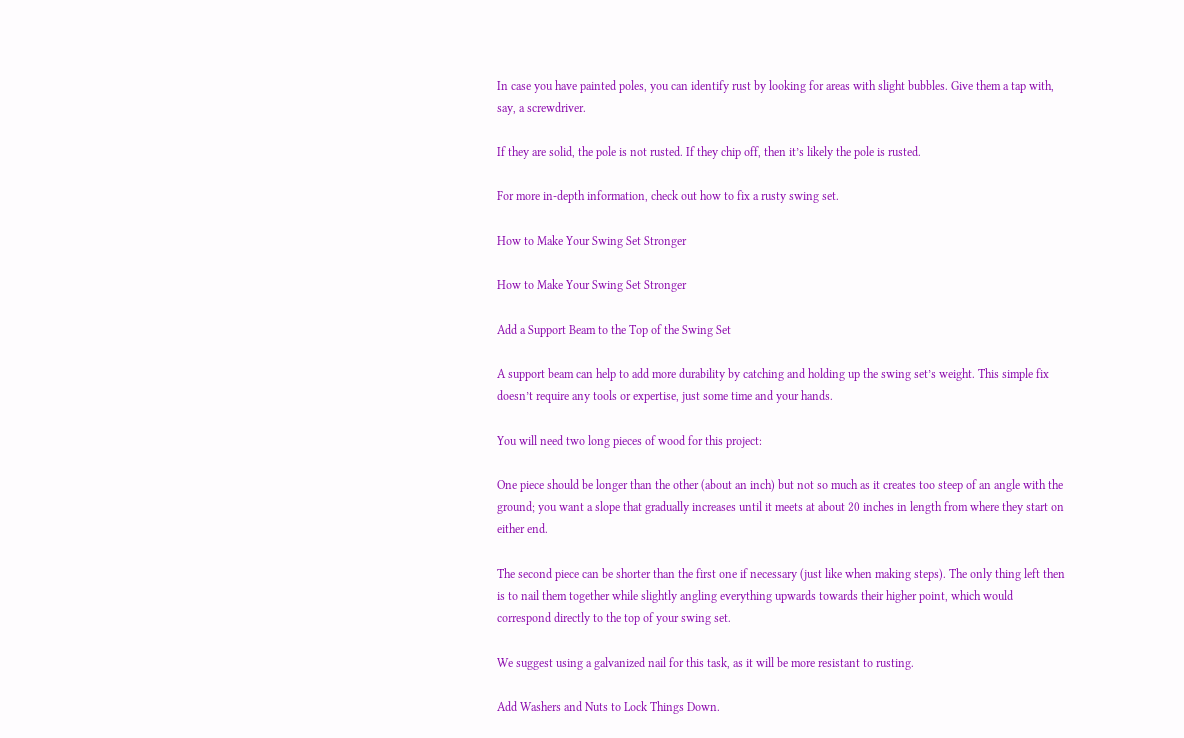In case you have painted poles, you can identify rust by looking for areas with slight bubbles. Give them a tap with, say, a screwdriver.

If they are solid, the pole is not rusted. If they chip off, then it’s likely the pole is rusted.

For more in-depth information, check out how to fix a rusty swing set.

How to Make Your Swing Set Stronger

How to Make Your Swing Set Stronger

Add a Support Beam to the Top of the Swing Set

A support beam can help to add more durability by catching and holding up the swing set’s weight. This simple fix doesn’t require any tools or expertise, just some time and your hands.

You will need two long pieces of wood for this project:

One piece should be longer than the other (about an inch) but not so much as it creates too steep of an angle with the ground; you want a slope that gradually increases until it meets at about 20 inches in length from where they start on either end.

The second piece can be shorter than the first one if necessary (just like when making steps). The only thing left then is to nail them together while slightly angling everything upwards towards their higher point, which would correspond directly to the top of your swing set.

We suggest using a galvanized nail for this task, as it will be more resistant to rusting.

Add Washers and Nuts to Lock Things Down.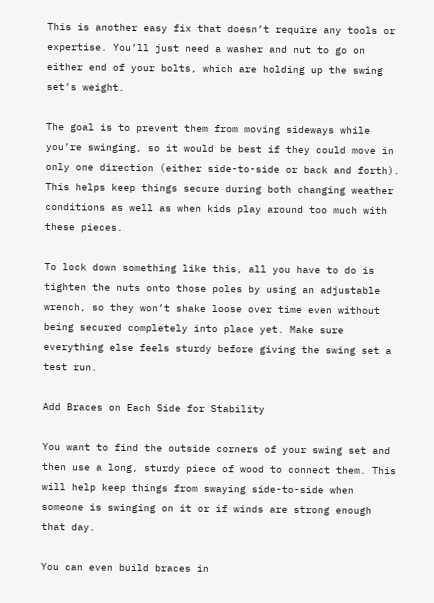This is another easy fix that doesn’t require any tools or expertise. You’ll just need a washer and nut to go on either end of your bolts, which are holding up the swing set’s weight.

The goal is to prevent them from moving sideways while you’re swinging, so it would be best if they could move in only one direction (either side-to-side or back and forth). This helps keep things secure during both changing weather conditions as well as when kids play around too much with these pieces.

To lock down something like this, all you have to do is tighten the nuts onto those poles by using an adjustable wrench, so they won’t shake loose over time even without being secured completely into place yet. Make sure everything else feels sturdy before giving the swing set a test run.

Add Braces on Each Side for Stability

You want to find the outside corners of your swing set and then use a long, sturdy piece of wood to connect them. This will help keep things from swaying side-to-side when someone is swinging on it or if winds are strong enough that day.

You can even build braces in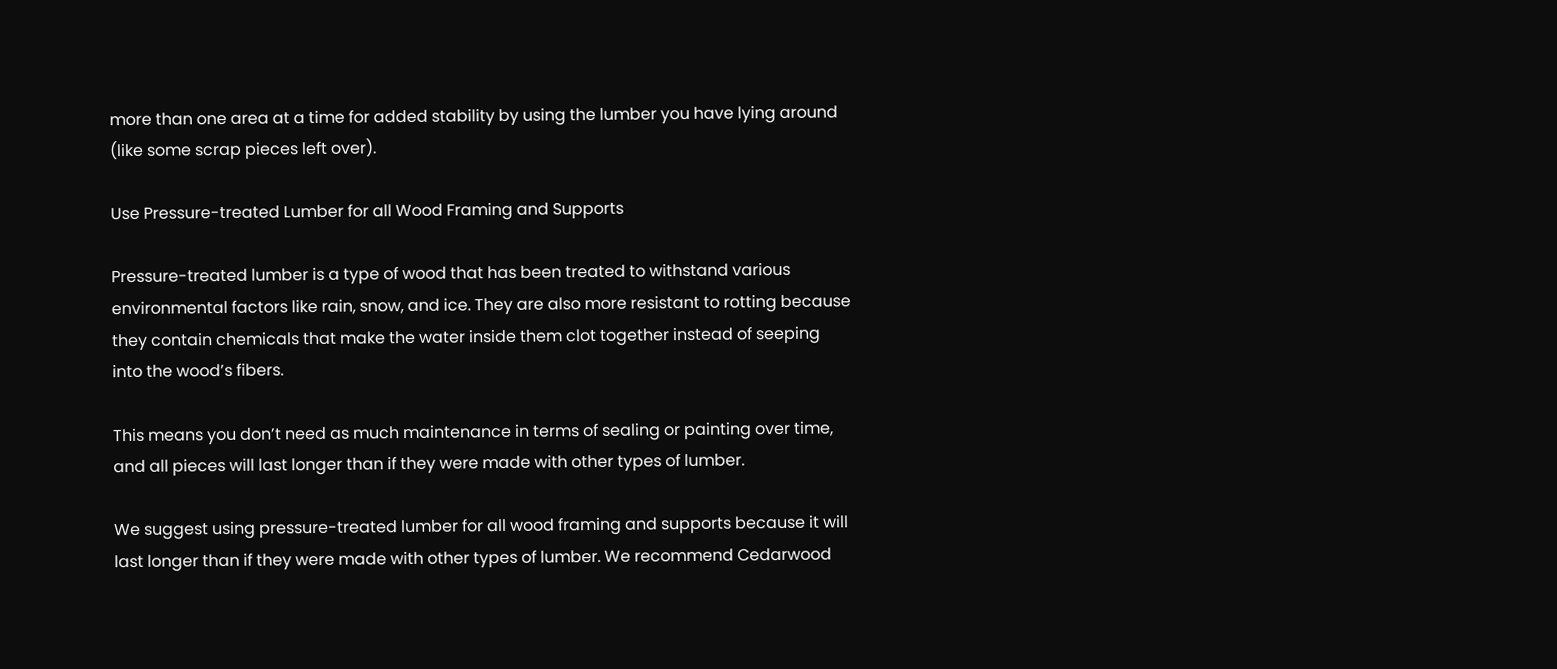more than one area at a time for added stability by using the lumber you have lying around (like some scrap pieces left over).

Use Pressure-treated Lumber for all Wood Framing and Supports

Pressure-treated lumber is a type of wood that has been treated to withstand various environmental factors like rain, snow, and ice. They are also more resistant to rotting because they contain chemicals that make the water inside them clot together instead of seeping into the wood’s fibers.

This means you don’t need as much maintenance in terms of sealing or painting over time, and all pieces will last longer than if they were made with other types of lumber.

We suggest using pressure-treated lumber for all wood framing and supports because it will last longer than if they were made with other types of lumber. We recommend Cedarwood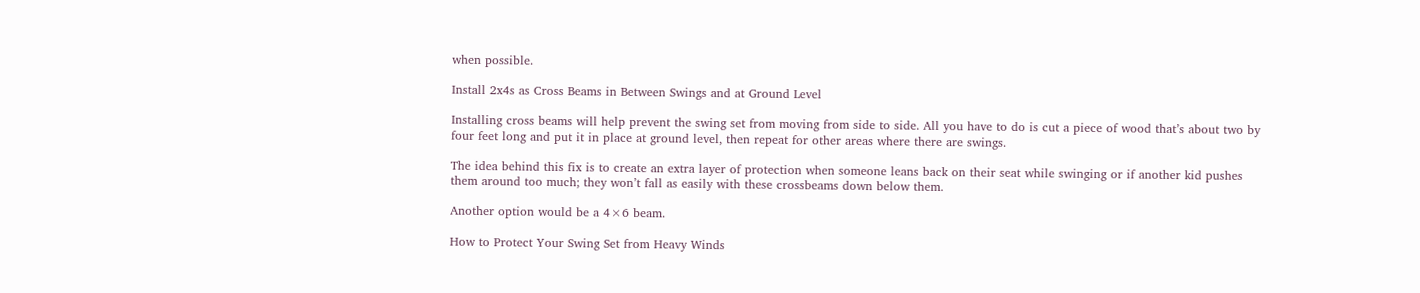when possible.

Install 2x4s as Cross Beams in Between Swings and at Ground Level

Installing cross beams will help prevent the swing set from moving from side to side. All you have to do is cut a piece of wood that’s about two by four feet long and put it in place at ground level, then repeat for other areas where there are swings.

The idea behind this fix is to create an extra layer of protection when someone leans back on their seat while swinging or if another kid pushes them around too much; they won’t fall as easily with these crossbeams down below them.

Another option would be a 4×6 beam.

How to Protect Your Swing Set from Heavy Winds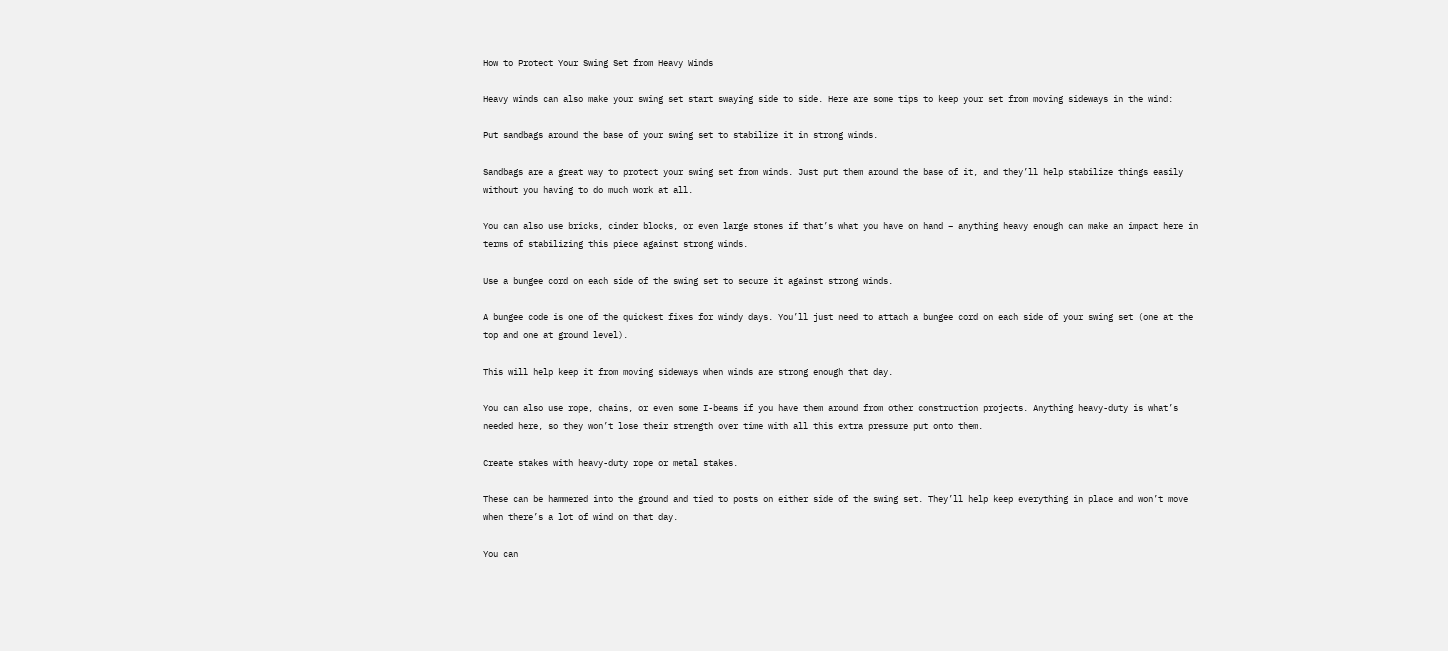How to Protect Your Swing Set from Heavy Winds

Heavy winds can also make your swing set start swaying side to side. Here are some tips to keep your set from moving sideways in the wind:

Put sandbags around the base of your swing set to stabilize it in strong winds.

Sandbags are a great way to protect your swing set from winds. Just put them around the base of it, and they’ll help stabilize things easily without you having to do much work at all.

You can also use bricks, cinder blocks, or even large stones if that’s what you have on hand – anything heavy enough can make an impact here in terms of stabilizing this piece against strong winds.

Use a bungee cord on each side of the swing set to secure it against strong winds.

A bungee code is one of the quickest fixes for windy days. You’ll just need to attach a bungee cord on each side of your swing set (one at the top and one at ground level).

This will help keep it from moving sideways when winds are strong enough that day.

You can also use rope, chains, or even some I-beams if you have them around from other construction projects. Anything heavy-duty is what’s needed here, so they won’t lose their strength over time with all this extra pressure put onto them.

Create stakes with heavy-duty rope or metal stakes.

These can be hammered into the ground and tied to posts on either side of the swing set. They’ll help keep everything in place and won’t move when there’s a lot of wind on that day.

You can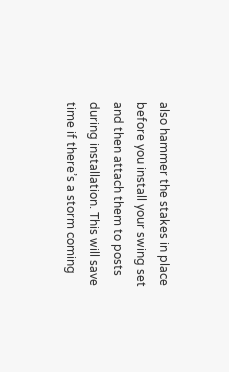also hammer the stakes in place before you install your swing set and then attach them to posts during installation. This will save time if there’s a storm coming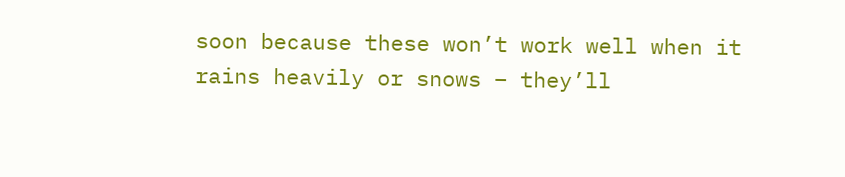soon because these won’t work well when it rains heavily or snows – they’ll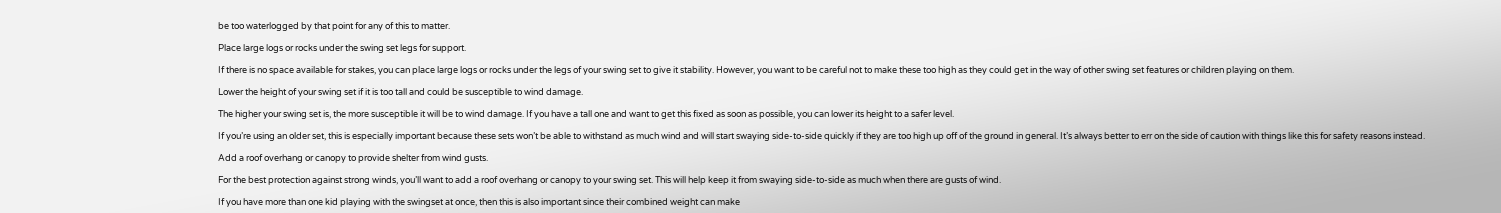be too waterlogged by that point for any of this to matter.

Place large logs or rocks under the swing set legs for support.

If there is no space available for stakes, you can place large logs or rocks under the legs of your swing set to give it stability. However, you want to be careful not to make these too high as they could get in the way of other swing set features or children playing on them.

Lower the height of your swing set if it is too tall and could be susceptible to wind damage.

The higher your swing set is, the more susceptible it will be to wind damage. If you have a tall one and want to get this fixed as soon as possible, you can lower its height to a safer level.

If you’re using an older set, this is especially important because these sets won’t be able to withstand as much wind and will start swaying side-to-side quickly if they are too high up off of the ground in general. It’s always better to err on the side of caution with things like this for safety reasons instead.

Add a roof overhang or canopy to provide shelter from wind gusts.

For the best protection against strong winds, you’ll want to add a roof overhang or canopy to your swing set. This will help keep it from swaying side-to-side as much when there are gusts of wind.

If you have more than one kid playing with the swingset at once, then this is also important since their combined weight can make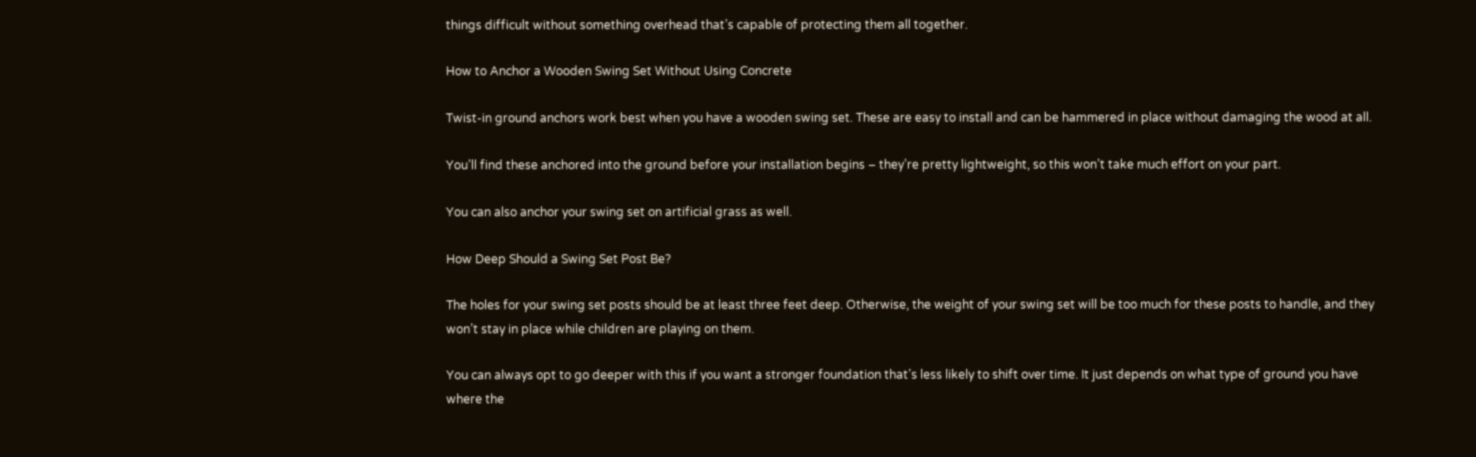things difficult without something overhead that’s capable of protecting them all together.

How to Anchor a Wooden Swing Set Without Using Concrete

Twist-in ground anchors work best when you have a wooden swing set. These are easy to install and can be hammered in place without damaging the wood at all.

You’ll find these anchored into the ground before your installation begins – they’re pretty lightweight, so this won’t take much effort on your part.

You can also anchor your swing set on artificial grass as well.

How Deep Should a Swing Set Post Be?

The holes for your swing set posts should be at least three feet deep. Otherwise, the weight of your swing set will be too much for these posts to handle, and they won’t stay in place while children are playing on them.

You can always opt to go deeper with this if you want a stronger foundation that’s less likely to shift over time. It just depends on what type of ground you have where the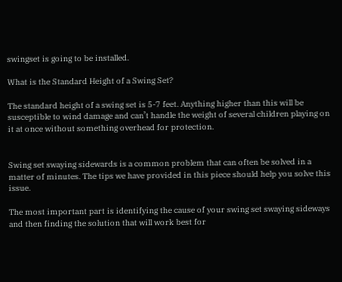swingset is going to be installed.

What is the Standard Height of a Swing Set?

The standard height of a swing set is 5-7 feet. Anything higher than this will be susceptible to wind damage and can’t handle the weight of several children playing on it at once without something overhead for protection.


Swing set swaying sidewards is a common problem that can often be solved in a matter of minutes. The tips we have provided in this piece should help you solve this issue.

The most important part is identifying the cause of your swing set swaying sideways and then finding the solution that will work best for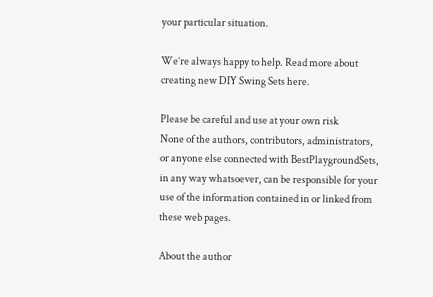your particular situation.

We’re always happy to help. Read more about creating new DIY Swing Sets here.

Please be careful and use at your own risk
None of the authors, contributors, administrators, or anyone else connected with BestPlaygroundSets, in any way whatsoever, can be responsible for your use of the information contained in or linked from these web pages.

About the author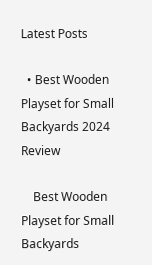Latest Posts

  • Best Wooden Playset for Small Backyards 2024 Review

    Best Wooden Playset for Small Backyards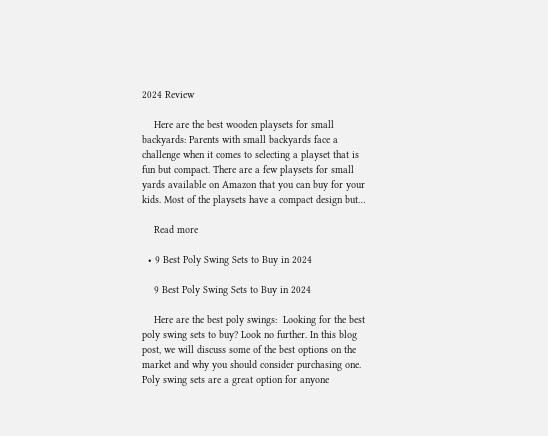2024 Review

    Here are the best wooden playsets for small backyards: Parents with small backyards face a challenge when it comes to selecting a playset that is fun but compact. There are a few playsets for small yards available on Amazon that you can buy for your kids. Most of the playsets have a compact design but…

    Read more

  • 9 Best Poly Swing Sets to Buy in 2024

    9 Best Poly Swing Sets to Buy in 2024

    Here are the best poly swings:  Looking for the best poly swing sets to buy? Look no further. In this blog post, we will discuss some of the best options on the market and why you should consider purchasing one. Poly swing sets are a great option for anyone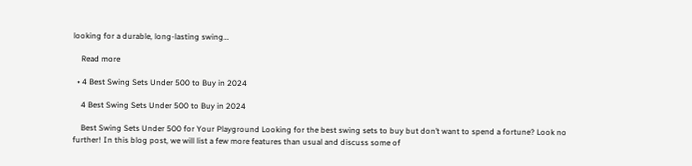looking for a durable, long-lasting swing…

    Read more

  • 4 Best Swing Sets Under 500 to Buy in 2024

    4 Best Swing Sets Under 500 to Buy in 2024

    Best Swing Sets Under 500 for Your Playground Looking for the best swing sets to buy but don’t want to spend a fortune? Look no further! In this blog post, we will list a few more features than usual and discuss some of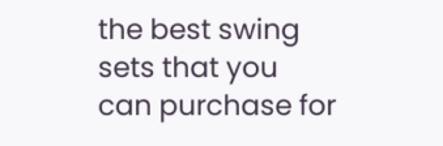the best swing sets that you can purchase for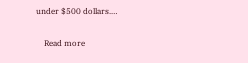under $500 dollars.…

    Read more